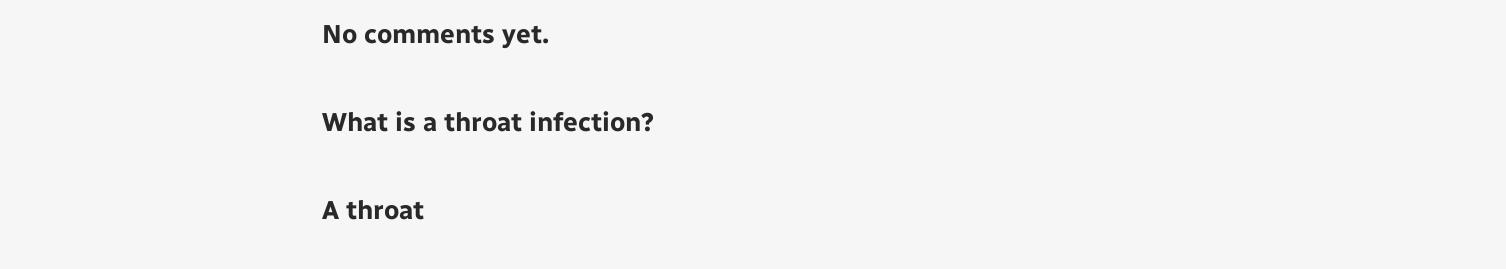No comments yet.

What is a throat infection?

A throat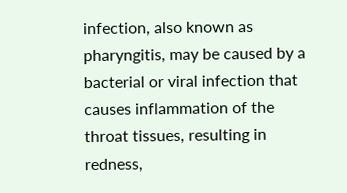infection, also known as pharyngitis, may be caused by a bacterial or viral infection that causes inflammation of the throat tissues, resulting in redness,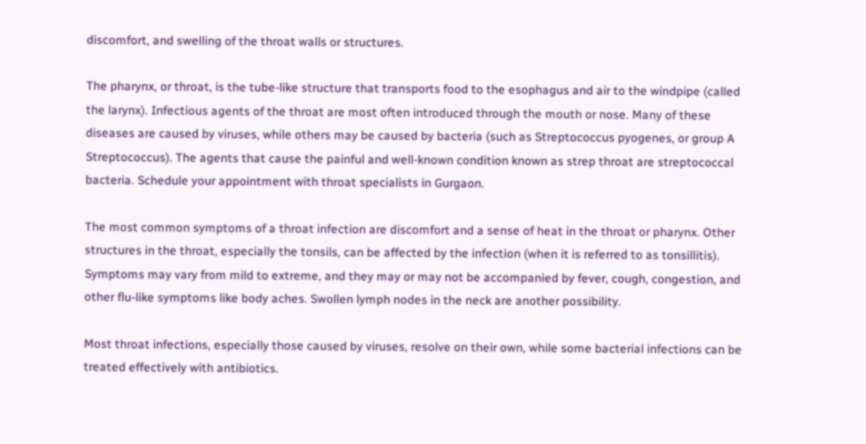discomfort, and swelling of the throat walls or structures.

The pharynx, or throat, is the tube-like structure that transports food to the esophagus and air to the windpipe (called the larynx). Infectious agents of the throat are most often introduced through the mouth or nose. Many of these diseases are caused by viruses, while others may be caused by bacteria (such as Streptococcus pyogenes, or group A Streptococcus). The agents that cause the painful and well-known condition known as strep throat are streptococcal bacteria. Schedule your appointment with throat specialists in Gurgaon.

The most common symptoms of a throat infection are discomfort and a sense of heat in the throat or pharynx. Other structures in the throat, especially the tonsils, can be affected by the infection (when it is referred to as tonsillitis). Symptoms may vary from mild to extreme, and they may or may not be accompanied by fever, cough, congestion, and other flu-like symptoms like body aches. Swollen lymph nodes in the neck are another possibility.

Most throat infections, especially those caused by viruses, resolve on their own, while some bacterial infections can be treated effectively with antibiotics.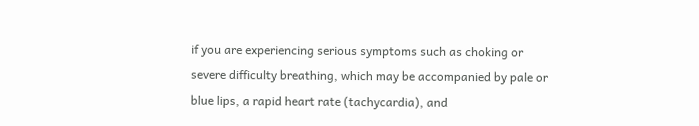if you are experiencing serious symptoms such as choking or severe difficulty breathing, which may be accompanied by pale or blue lips, a rapid heart rate (tachycardia), and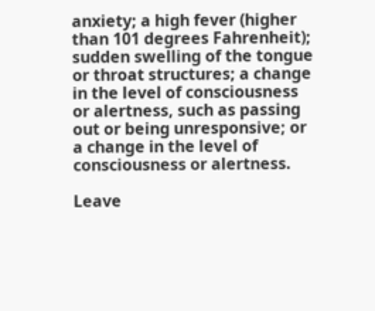anxiety; a high fever (higher than 101 degrees Fahrenheit); sudden swelling of the tongue or throat structures; a change in the level of consciousness or alertness, such as passing out or being unresponsive; or a change in the level of consciousness or alertness.

Leave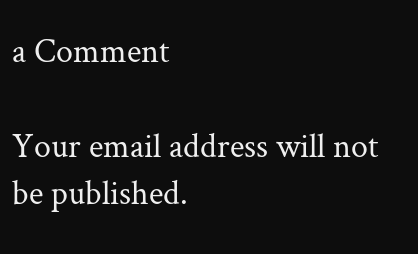a Comment

Your email address will not be published.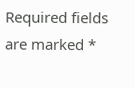Required fields are marked *